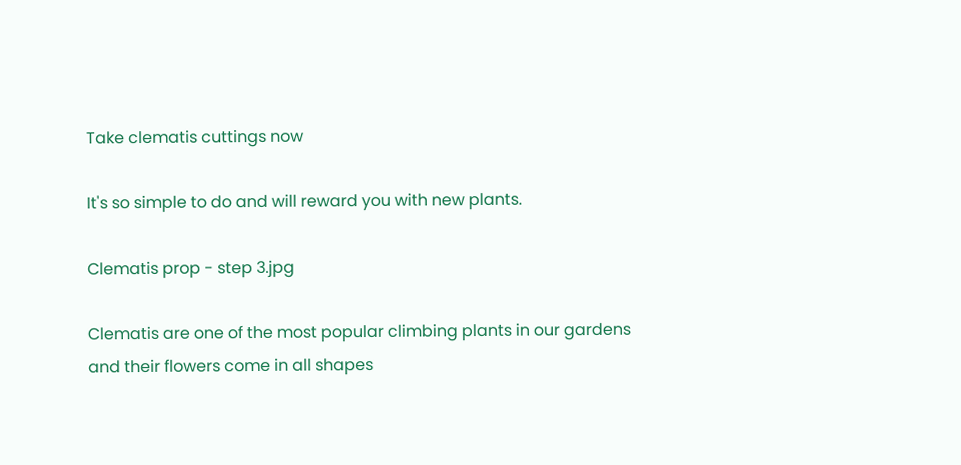Take clematis cuttings now

It's so simple to do and will reward you with new plants.

Clematis prop - step 3.jpg

Clematis are one of the most popular climbing plants in our gardens and their flowers come in all shapes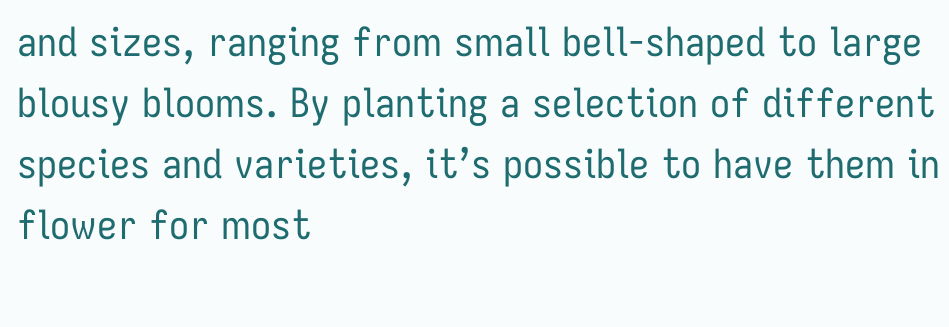and sizes, ranging from small bell-shaped to large blousy blooms. By planting a selection of different species and varieties, it’s possible to have them in flower for most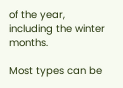of the year, including the winter months.

Most types can be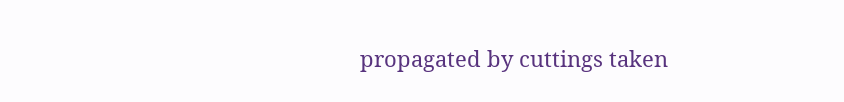propagated by cuttings taken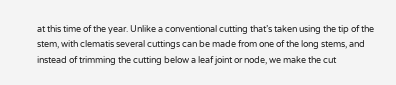at this time of the year. Unlike a conventional cutting that’s taken using the tip of the stem, with clematis several cuttings can be made from one of the long stems, and instead of trimming the cutting below a leaf joint or node, we make the cut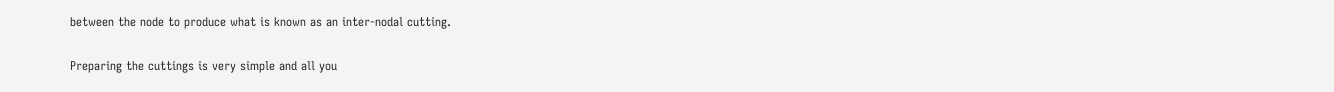between the node to produce what is known as an inter-nodal cutting.

Preparing the cuttings is very simple and all you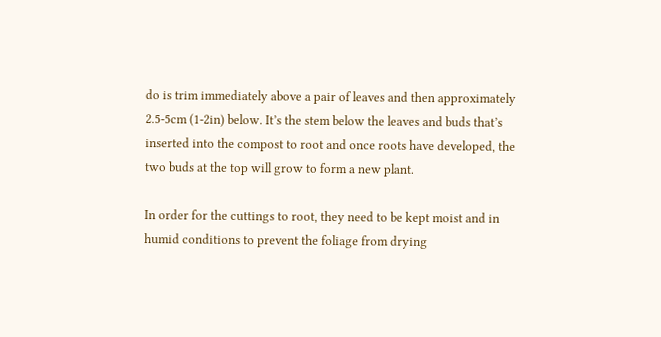do is trim immediately above a pair of leaves and then approximately 2.5-5cm (1-2in) below. It’s the stem below the leaves and buds that’s inserted into the compost to root and once roots have developed, the two buds at the top will grow to form a new plant.

In order for the cuttings to root, they need to be kept moist and in humid conditions to prevent the foliage from drying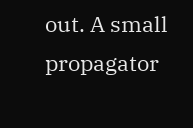out. A small propagator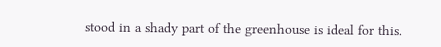stood in a shady part of the greenhouse is ideal for this.